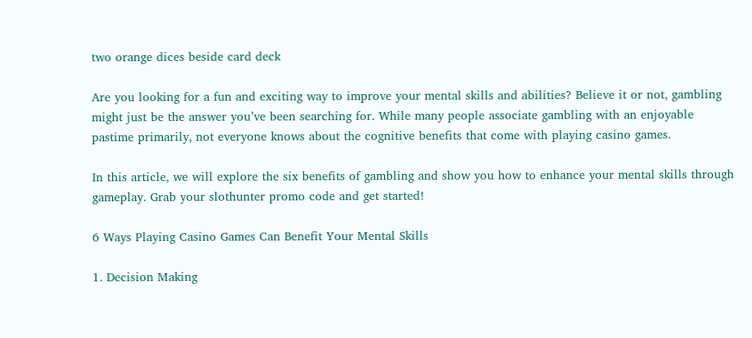two orange dices beside card deck

Are you looking for a fun and exciting way to improve your mental skills and abilities? Believe it or not, gambling might just be the answer you’ve been searching for. While many people associate gambling with an enjoyable pastime primarily, not everyone knows about the cognitive benefits that come with playing casino games.

In this article, we will explore the six benefits of gambling and show you how to enhance your mental skills through gameplay. Grab your slothunter promo code and get started!

6 Ways Playing Casino Games Can Benefit Your Mental Skills

1. Decision Making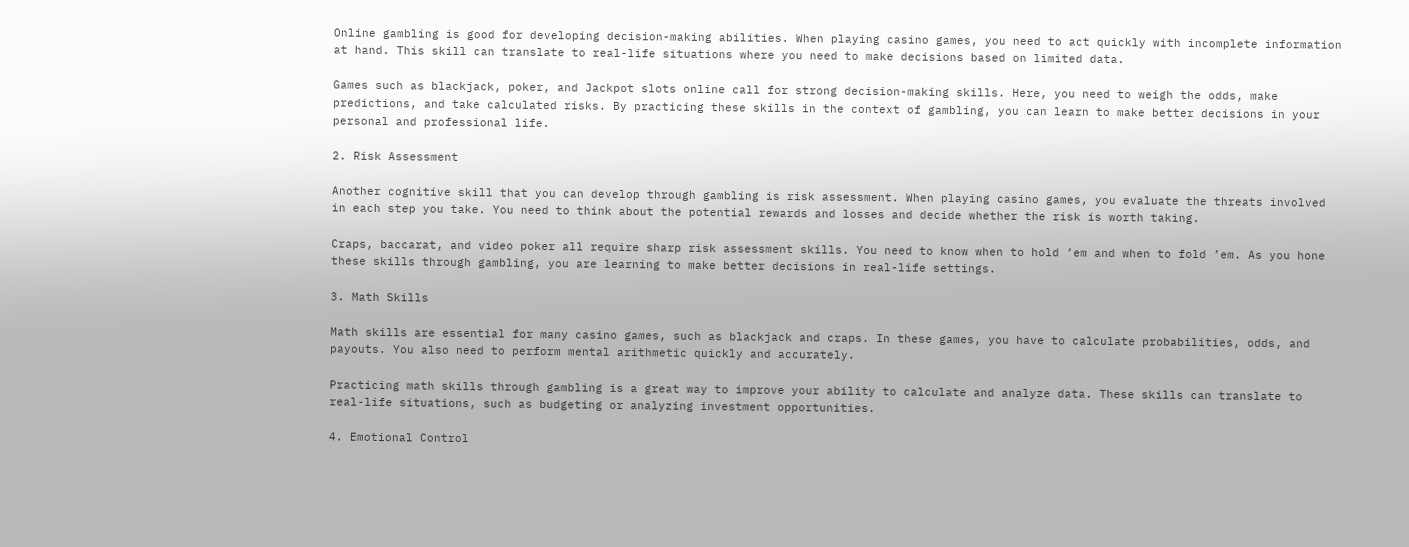Online gambling is good for developing decision-making abilities. When playing casino games, you need to act quickly with incomplete information at hand. This skill can translate to real-life situations where you need to make decisions based on limited data.

Games such as blackjack, poker, and Jackpot slots online call for strong decision-making skills. Here, you need to weigh the odds, make predictions, and take calculated risks. By practicing these skills in the context of gambling, you can learn to make better decisions in your personal and professional life.

2. Risk Assessment

Another cognitive skill that you can develop through gambling is risk assessment. When playing casino games, you evaluate the threats involved in each step you take. You need to think about the potential rewards and losses and decide whether the risk is worth taking.

Craps, baccarat, and video poker all require sharp risk assessment skills. You need to know when to hold ’em and when to fold ’em. As you hone these skills through gambling, you are learning to make better decisions in real-life settings.

3. Math Skills

Math skills are essential for many casino games, such as blackjack and craps. In these games, you have to calculate probabilities, odds, and payouts. You also need to perform mental arithmetic quickly and accurately.

Practicing math skills through gambling is a great way to improve your ability to calculate and analyze data. These skills can translate to real-life situations, such as budgeting or analyzing investment opportunities.

4. Emotional Control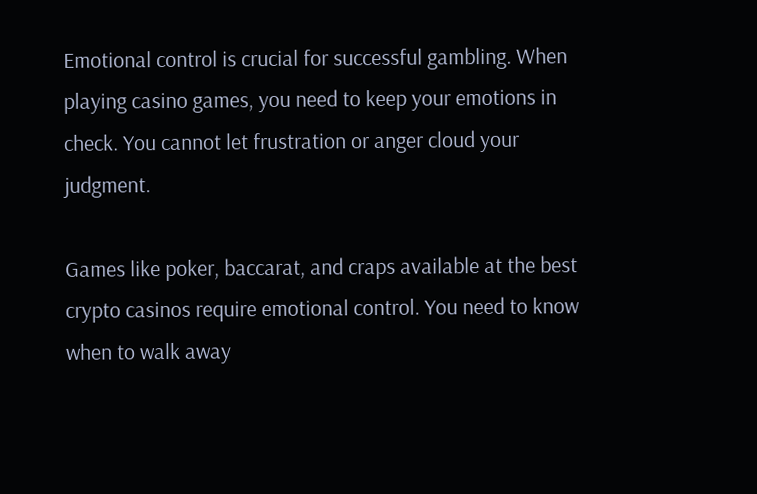Emotional control is crucial for successful gambling. When playing casino games, you need to keep your emotions in check. You cannot let frustration or anger cloud your judgment.

Games like poker, baccarat, and craps available at the best crypto casinos require emotional control. You need to know when to walk away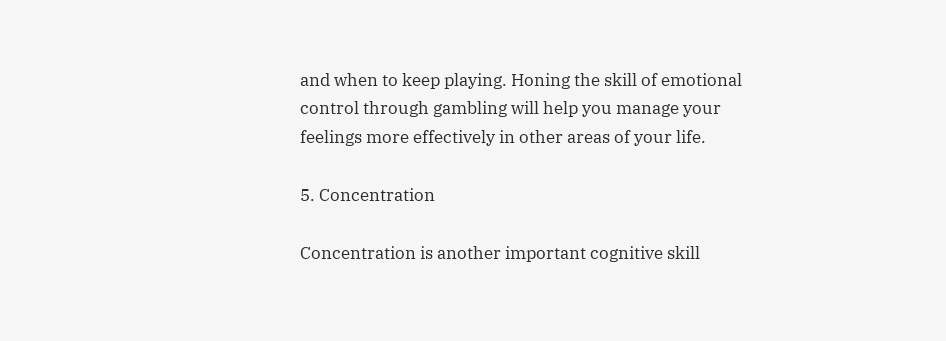and when to keep playing. Honing the skill of emotional control through gambling will help you manage your feelings more effectively in other areas of your life.

5. Concentration

Concentration is another important cognitive skill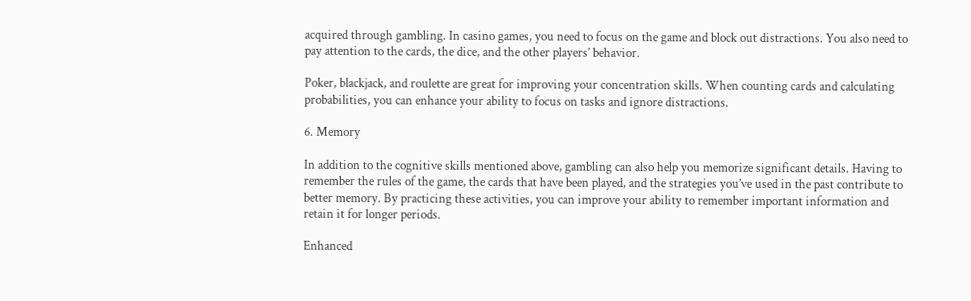acquired through gambling. In casino games, you need to focus on the game and block out distractions. You also need to pay attention to the cards, the dice, and the other players’ behavior.

Poker, blackjack, and roulette are great for improving your concentration skills. When counting cards and calculating probabilities, you can enhance your ability to focus on tasks and ignore distractions.

6. Memory

In addition to the cognitive skills mentioned above, gambling can also help you memorize significant details. Having to remember the rules of the game, the cards that have been played, and the strategies you’ve used in the past contribute to better memory. By practicing these activities, you can improve your ability to remember important information and retain it for longer periods.

Enhanced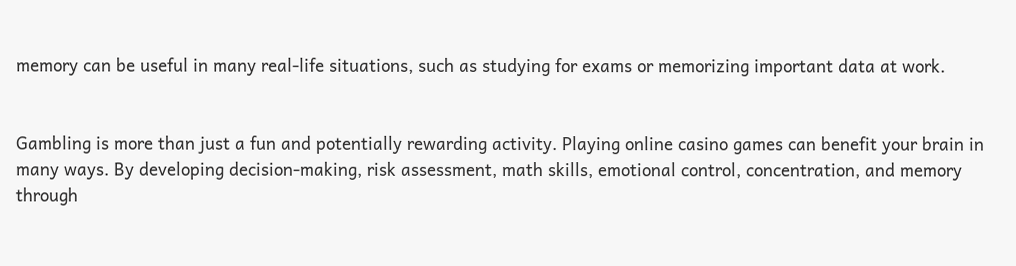memory can be useful in many real-life situations, such as studying for exams or memorizing important data at work.


Gambling is more than just a fun and potentially rewarding activity. Playing online casino games can benefit your brain in many ways. By developing decision-making, risk assessment, math skills, emotional control, concentration, and memory through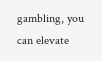gambling, you can elevate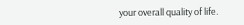your overall quality of life.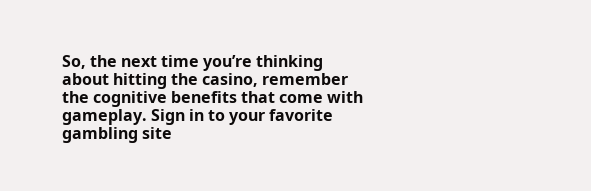So, the next time you’re thinking about hitting the casino, remember the cognitive benefits that come with gameplay. Sign in to your favorite gambling site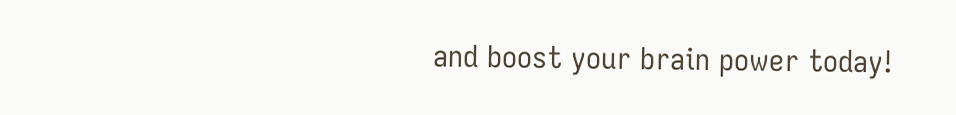and boost your brain power today!